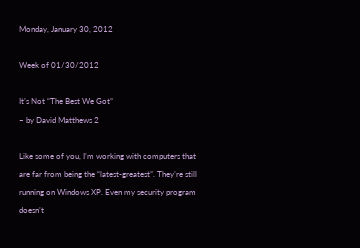Monday, January 30, 2012

Week of 01/30/2012

It’s Not “The Best We Got”
– by David Matthews 2

Like some of you, I’m working with computers that are far from being the “latest-greatest”. They’re still running on Windows XP. Even my security program doesn’t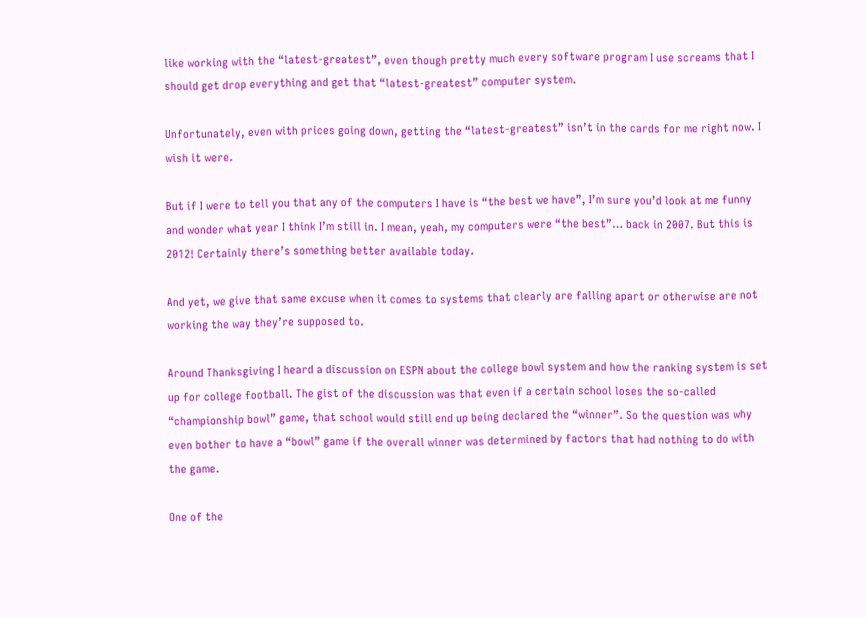like working with the “latest-greatest”, even though pretty much every software program I use screams that I should get drop everything and get that “latest-greatest” computer system.

Unfortunately, even with prices going down, getting the “latest-greatest” isn’t in the cards for me right now. I wish it were.

But if I were to tell you that any of the computers I have is “the best we have”, I’m sure you’d look at me funny and wonder what year I think I’m still in. I mean, yeah, my computers were “the best”… back in 2007. But this is 2012! Certainly there’s something better available today.

And yet, we give that same excuse when it comes to systems that clearly are falling apart or otherwise are not working the way they’re supposed to.

Around Thanksgiving I heard a discussion on ESPN about the college bowl system and how the ranking system is set up for college football. The gist of the discussion was that even if a certain school loses the so-called “championship bowl” game, that school would still end up being declared the “winner”. So the question was why even bother to have a “bowl” game if the overall winner was determined by factors that had nothing to do with the game.

One of the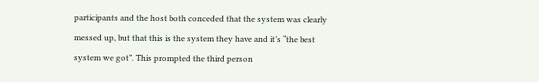participants and the host both conceded that the system was clearly messed up, but that this is the system they have and it’s “the best system we got”. This prompted the third person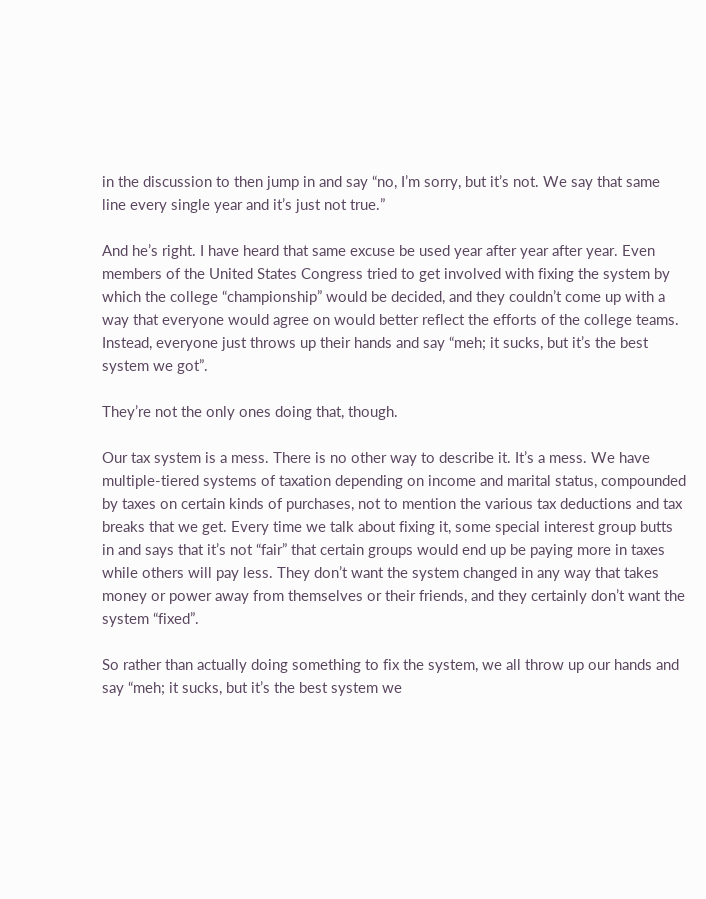in the discussion to then jump in and say “no, I’m sorry, but it’s not. We say that same line every single year and it’s just not true.”

And he’s right. I have heard that same excuse be used year after year after year. Even members of the United States Congress tried to get involved with fixing the system by which the college “championship” would be decided, and they couldn’t come up with a way that everyone would agree on would better reflect the efforts of the college teams. Instead, everyone just throws up their hands and say “meh; it sucks, but it’s the best system we got”.

They’re not the only ones doing that, though.

Our tax system is a mess. There is no other way to describe it. It’s a mess. We have multiple-tiered systems of taxation depending on income and marital status, compounded by taxes on certain kinds of purchases, not to mention the various tax deductions and tax breaks that we get. Every time we talk about fixing it, some special interest group butts in and says that it’s not “fair” that certain groups would end up be paying more in taxes while others will pay less. They don’t want the system changed in any way that takes money or power away from themselves or their friends, and they certainly don’t want the system “fixed”.

So rather than actually doing something to fix the system, we all throw up our hands and say “meh; it sucks, but it’s the best system we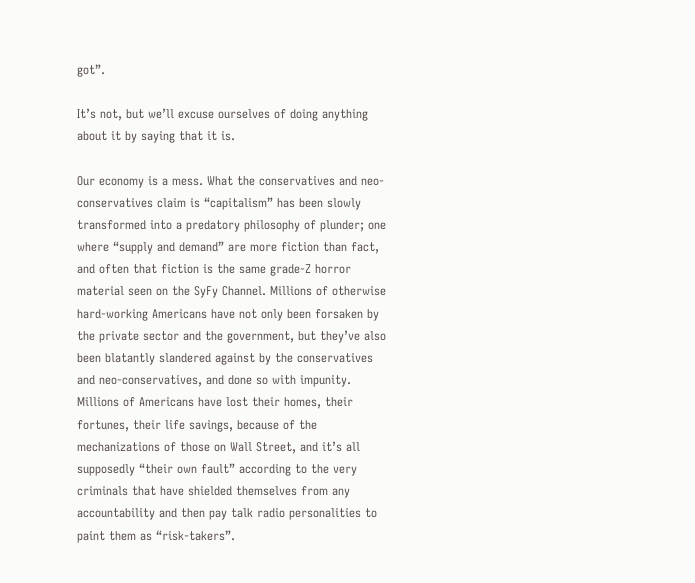got”.

It’s not, but we’ll excuse ourselves of doing anything about it by saying that it is.

Our economy is a mess. What the conservatives and neo-conservatives claim is “capitalism” has been slowly transformed into a predatory philosophy of plunder; one where “supply and demand” are more fiction than fact, and often that fiction is the same grade-Z horror material seen on the SyFy Channel. Millions of otherwise hard-working Americans have not only been forsaken by the private sector and the government, but they’ve also been blatantly slandered against by the conservatives and neo-conservatives, and done so with impunity. Millions of Americans have lost their homes, their fortunes, their life savings, because of the mechanizations of those on Wall Street, and it’s all supposedly “their own fault” according to the very criminals that have shielded themselves from any accountability and then pay talk radio personalities to paint them as “risk-takers”.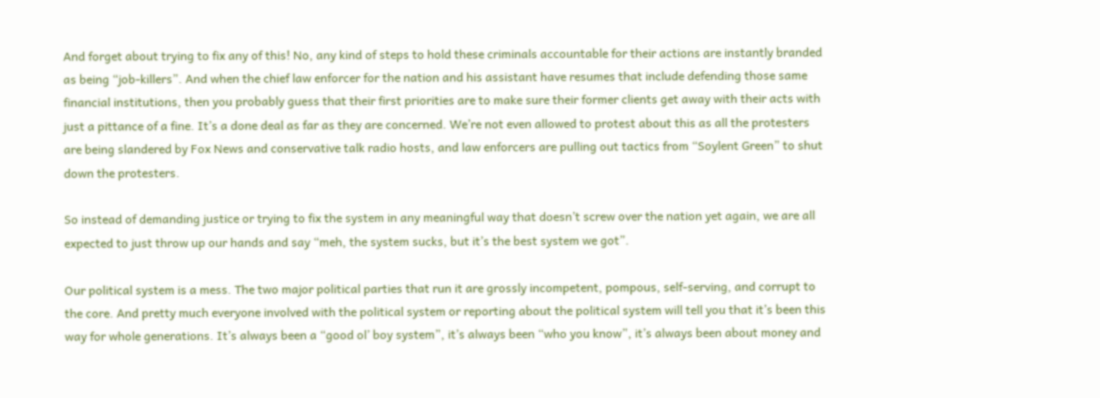And forget about trying to fix any of this! No, any kind of steps to hold these criminals accountable for their actions are instantly branded as being “job-killers”. And when the chief law enforcer for the nation and his assistant have resumes that include defending those same financial institutions, then you probably guess that their first priorities are to make sure their former clients get away with their acts with just a pittance of a fine. It’s a done deal as far as they are concerned. We’re not even allowed to protest about this as all the protesters are being slandered by Fox News and conservative talk radio hosts, and law enforcers are pulling out tactics from “Soylent Green” to shut down the protesters.

So instead of demanding justice or trying to fix the system in any meaningful way that doesn’t screw over the nation yet again, we are all expected to just throw up our hands and say “meh, the system sucks, but it’s the best system we got”.

Our political system is a mess. The two major political parties that run it are grossly incompetent, pompous, self-serving, and corrupt to the core. And pretty much everyone involved with the political system or reporting about the political system will tell you that it’s been this way for whole generations. It’s always been a “good ol’ boy system”, it’s always been “who you know”, it’s always been about money and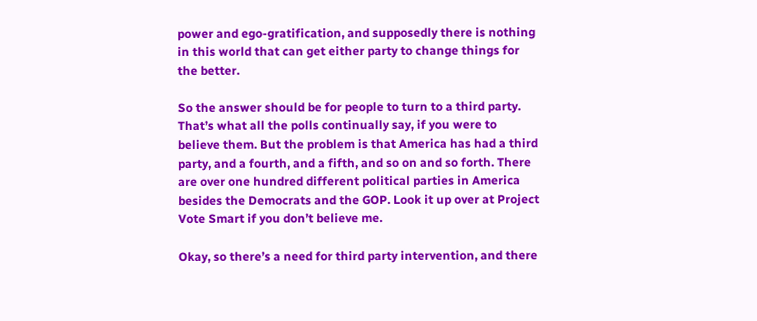power and ego-gratification, and supposedly there is nothing in this world that can get either party to change things for the better.

So the answer should be for people to turn to a third party. That’s what all the polls continually say, if you were to believe them. But the problem is that America has had a third party, and a fourth, and a fifth, and so on and so forth. There are over one hundred different political parties in America besides the Democrats and the GOP. Look it up over at Project Vote Smart if you don’t believe me.

Okay, so there’s a need for third party intervention, and there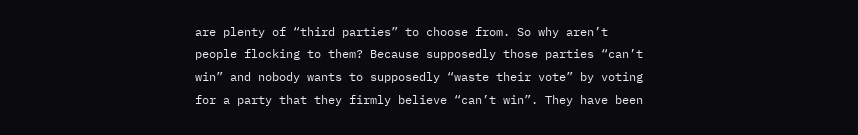are plenty of “third parties” to choose from. So why aren’t people flocking to them? Because supposedly those parties “can’t win” and nobody wants to supposedly “waste their vote” by voting for a party that they firmly believe “can’t win”. They have been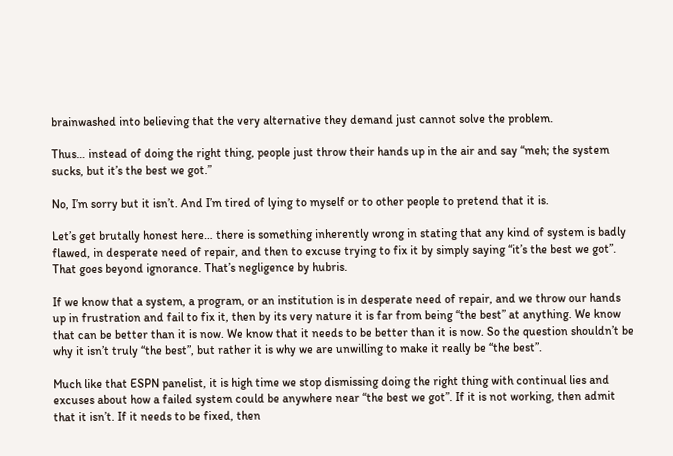brainwashed into believing that the very alternative they demand just cannot solve the problem.

Thus… instead of doing the right thing, people just throw their hands up in the air and say “meh; the system sucks, but it’s the best we got.”

No, I’m sorry but it isn’t. And I’m tired of lying to myself or to other people to pretend that it is.

Let’s get brutally honest here… there is something inherently wrong in stating that any kind of system is badly flawed, in desperate need of repair, and then to excuse trying to fix it by simply saying “it’s the best we got”. That goes beyond ignorance. That’s negligence by hubris.

If we know that a system, a program, or an institution is in desperate need of repair, and we throw our hands up in frustration and fail to fix it, then by its very nature it is far from being “the best” at anything. We know that can be better than it is now. We know that it needs to be better than it is now. So the question shouldn’t be why it isn’t truly “the best”, but rather it is why we are unwilling to make it really be “the best”.

Much like that ESPN panelist, it is high time we stop dismissing doing the right thing with continual lies and excuses about how a failed system could be anywhere near “the best we got”. If it is not working, then admit that it isn’t. If it needs to be fixed, then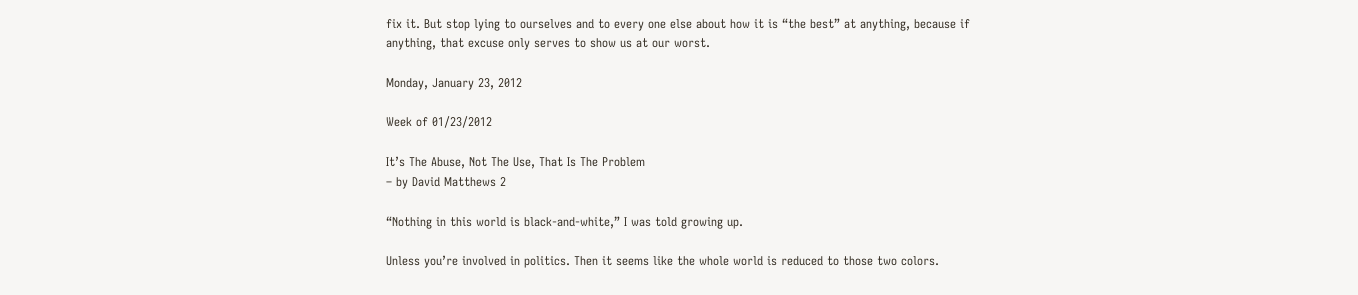fix it. But stop lying to ourselves and to every one else about how it is “the best” at anything, because if anything, that excuse only serves to show us at our worst.

Monday, January 23, 2012

Week of 01/23/2012

It’s The Abuse, Not The Use, That Is The Problem
– by David Matthews 2

“Nothing in this world is black-and-white,” I was told growing up.

Unless you’re involved in politics. Then it seems like the whole world is reduced to those two colors.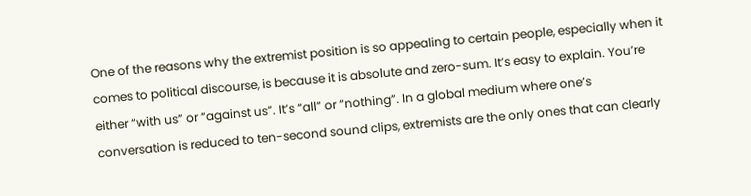One of the reasons why the extremist position is so appealing to certain people, especially when it comes to political discourse, is because it is absolute and zero-sum. It’s easy to explain. You’re either “with us” or “against us”. It’s “all” or “nothing”. In a global medium where one’s conversation is reduced to ten-second sound clips, extremists are the only ones that can clearly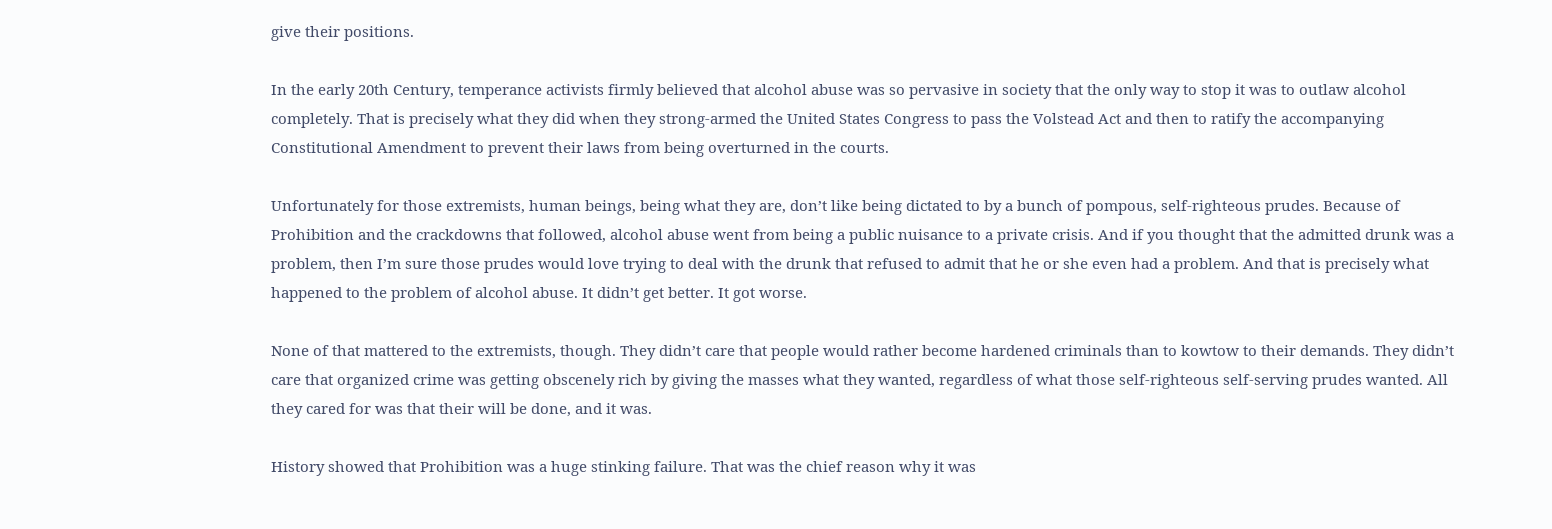give their positions.

In the early 20th Century, temperance activists firmly believed that alcohol abuse was so pervasive in society that the only way to stop it was to outlaw alcohol completely. That is precisely what they did when they strong-armed the United States Congress to pass the Volstead Act and then to ratify the accompanying Constitutional Amendment to prevent their laws from being overturned in the courts.

Unfortunately for those extremists, human beings, being what they are, don’t like being dictated to by a bunch of pompous, self-righteous prudes. Because of Prohibition and the crackdowns that followed, alcohol abuse went from being a public nuisance to a private crisis. And if you thought that the admitted drunk was a problem, then I’m sure those prudes would love trying to deal with the drunk that refused to admit that he or she even had a problem. And that is precisely what happened to the problem of alcohol abuse. It didn’t get better. It got worse.

None of that mattered to the extremists, though. They didn’t care that people would rather become hardened criminals than to kowtow to their demands. They didn’t care that organized crime was getting obscenely rich by giving the masses what they wanted, regardless of what those self-righteous self-serving prudes wanted. All they cared for was that their will be done, and it was.

History showed that Prohibition was a huge stinking failure. That was the chief reason why it was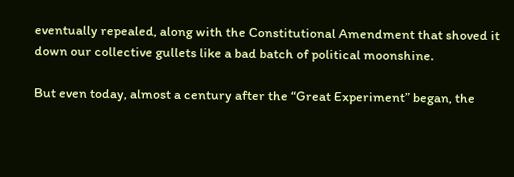eventually repealed, along with the Constitutional Amendment that shoved it down our collective gullets like a bad batch of political moonshine.

But even today, almost a century after the “Great Experiment” began, the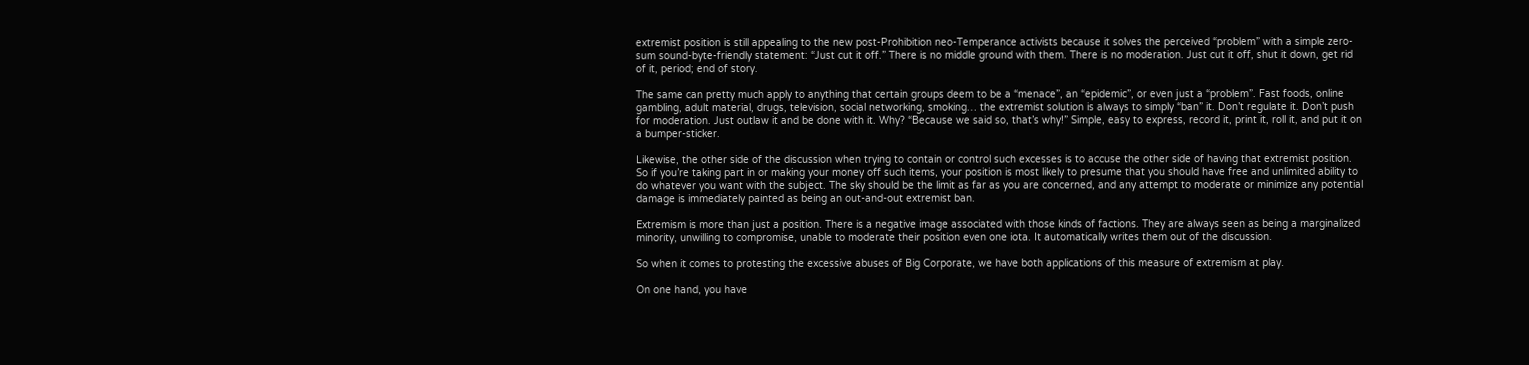extremist position is still appealing to the new post-Prohibition neo-Temperance activists because it solves the perceived “problem” with a simple zero-sum sound-byte-friendly statement: “Just cut it off.” There is no middle ground with them. There is no moderation. Just cut it off, shut it down, get rid of it, period; end of story.

The same can pretty much apply to anything that certain groups deem to be a “menace”, an “epidemic”, or even just a “problem”. Fast foods, online gambling, adult material, drugs, television, social networking, smoking… the extremist solution is always to simply “ban” it. Don’t regulate it. Don’t push for moderation. Just outlaw it and be done with it. Why? “Because we said so, that’s why!” Simple, easy to express, record it, print it, roll it, and put it on a bumper-sticker.

Likewise, the other side of the discussion when trying to contain or control such excesses is to accuse the other side of having that extremist position. So if you’re taking part in or making your money off such items, your position is most likely to presume that you should have free and unlimited ability to do whatever you want with the subject. The sky should be the limit as far as you are concerned, and any attempt to moderate or minimize any potential damage is immediately painted as being an out-and-out extremist ban.

Extremism is more than just a position. There is a negative image associated with those kinds of factions. They are always seen as being a marginalized minority, unwilling to compromise, unable to moderate their position even one iota. It automatically writes them out of the discussion.

So when it comes to protesting the excessive abuses of Big Corporate, we have both applications of this measure of extremism at play.

On one hand, you have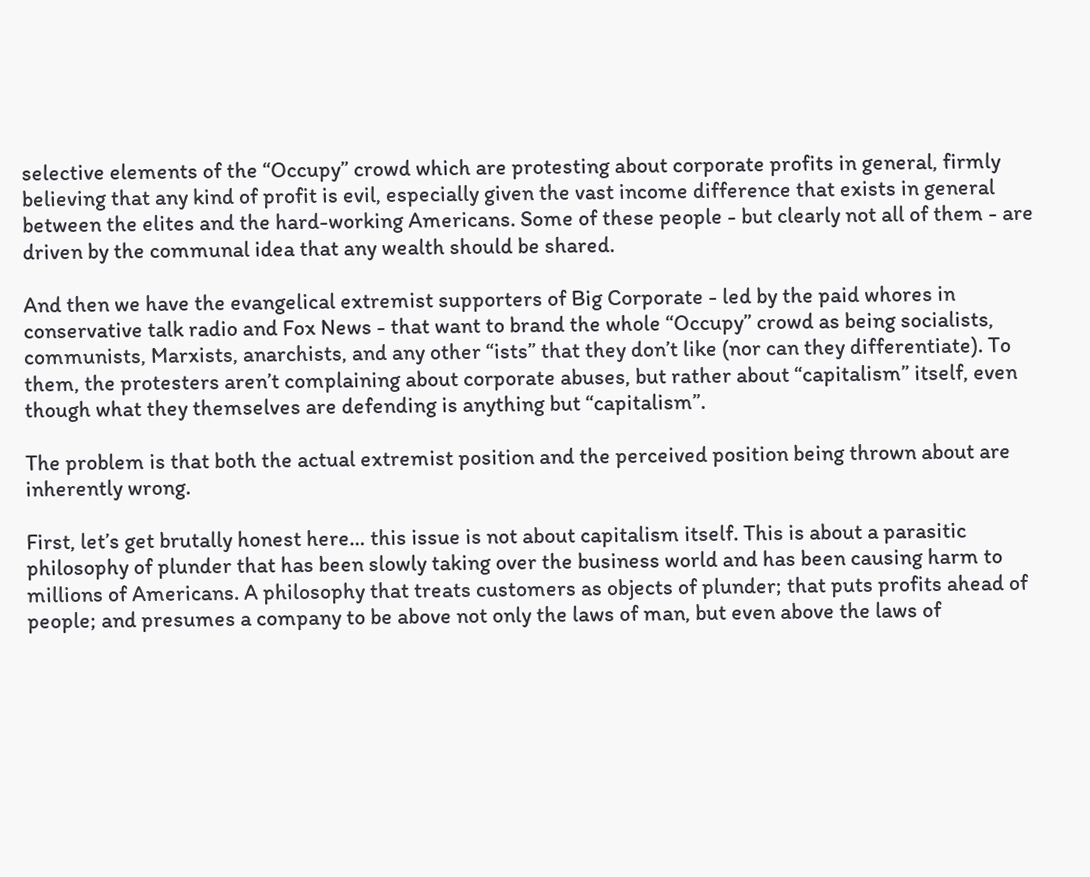selective elements of the “Occupy” crowd which are protesting about corporate profits in general, firmly believing that any kind of profit is evil, especially given the vast income difference that exists in general between the elites and the hard-working Americans. Some of these people - but clearly not all of them - are driven by the communal idea that any wealth should be shared.

And then we have the evangelical extremist supporters of Big Corporate - led by the paid whores in conservative talk radio and Fox News - that want to brand the whole “Occupy” crowd as being socialists, communists, Marxists, anarchists, and any other “ists” that they don’t like (nor can they differentiate). To them, the protesters aren’t complaining about corporate abuses, but rather about “capitalism” itself, even though what they themselves are defending is anything but “capitalism”.

The problem is that both the actual extremist position and the perceived position being thrown about are inherently wrong.

First, let’s get brutally honest here… this issue is not about capitalism itself. This is about a parasitic philosophy of plunder that has been slowly taking over the business world and has been causing harm to millions of Americans. A philosophy that treats customers as objects of plunder; that puts profits ahead of people; and presumes a company to be above not only the laws of man, but even above the laws of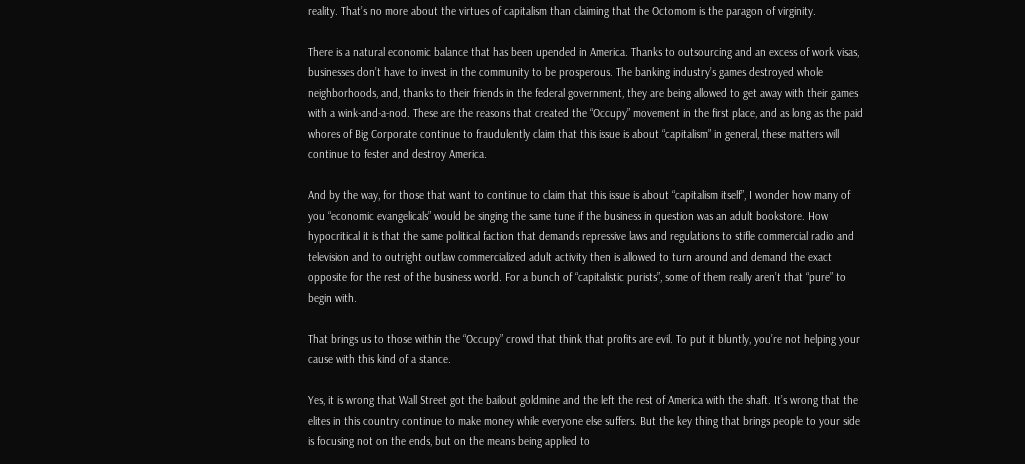reality. That’s no more about the virtues of capitalism than claiming that the Octomom is the paragon of virginity.

There is a natural economic balance that has been upended in America. Thanks to outsourcing and an excess of work visas, businesses don’t have to invest in the community to be prosperous. The banking industry’s games destroyed whole neighborhoods, and, thanks to their friends in the federal government, they are being allowed to get away with their games with a wink-and-a-nod. These are the reasons that created the “Occupy” movement in the first place, and as long as the paid whores of Big Corporate continue to fraudulently claim that this issue is about “capitalism” in general, these matters will continue to fester and destroy America.

And by the way, for those that want to continue to claim that this issue is about “capitalism itself”, I wonder how many of you “economic evangelicals” would be singing the same tune if the business in question was an adult bookstore. How hypocritical it is that the same political faction that demands repressive laws and regulations to stifle commercial radio and television and to outright outlaw commercialized adult activity then is allowed to turn around and demand the exact opposite for the rest of the business world. For a bunch of “capitalistic purists”, some of them really aren’t that “pure” to begin with.

That brings us to those within the “Occupy” crowd that think that profits are evil. To put it bluntly, you’re not helping your cause with this kind of a stance.

Yes, it is wrong that Wall Street got the bailout goldmine and the left the rest of America with the shaft. It’s wrong that the elites in this country continue to make money while everyone else suffers. But the key thing that brings people to your side is focusing not on the ends, but on the means being applied to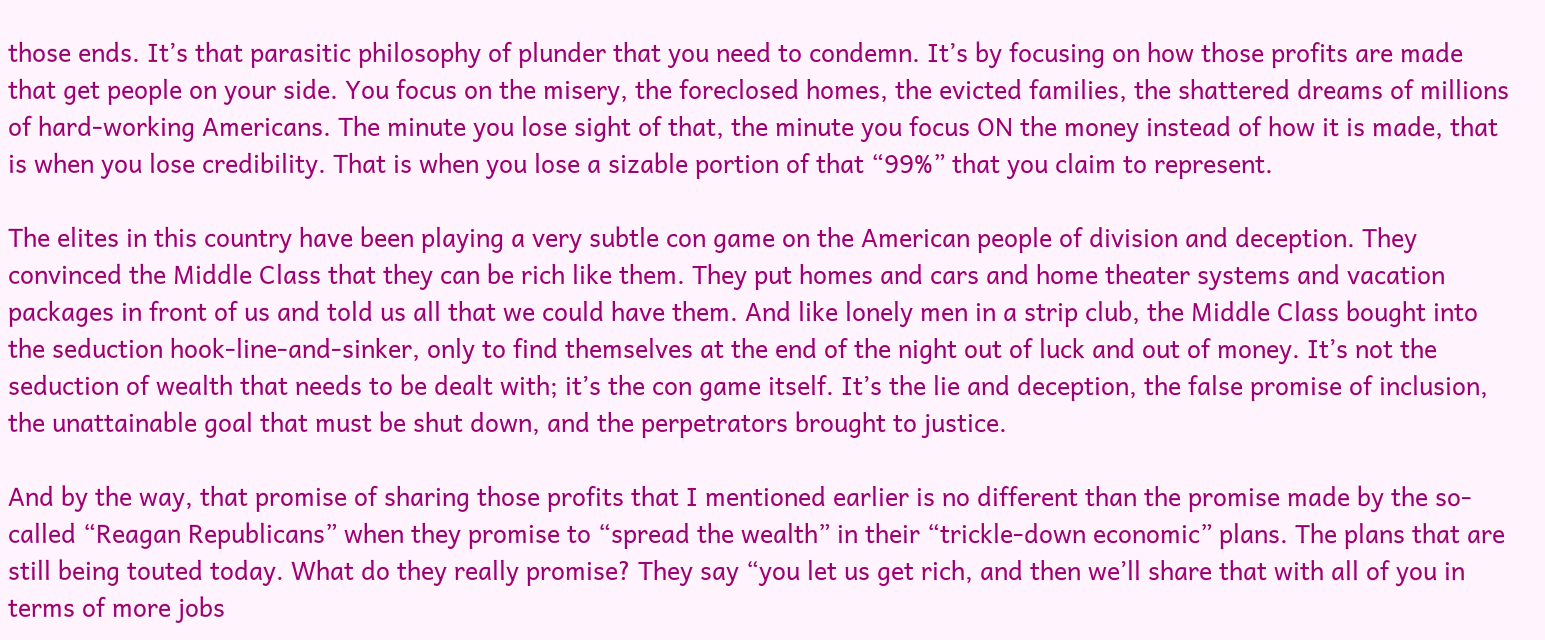those ends. It’s that parasitic philosophy of plunder that you need to condemn. It’s by focusing on how those profits are made that get people on your side. You focus on the misery, the foreclosed homes, the evicted families, the shattered dreams of millions of hard-working Americans. The minute you lose sight of that, the minute you focus ON the money instead of how it is made, that is when you lose credibility. That is when you lose a sizable portion of that “99%” that you claim to represent.

The elites in this country have been playing a very subtle con game on the American people of division and deception. They convinced the Middle Class that they can be rich like them. They put homes and cars and home theater systems and vacation packages in front of us and told us all that we could have them. And like lonely men in a strip club, the Middle Class bought into the seduction hook-line-and-sinker, only to find themselves at the end of the night out of luck and out of money. It’s not the seduction of wealth that needs to be dealt with; it’s the con game itself. It’s the lie and deception, the false promise of inclusion, the unattainable goal that must be shut down, and the perpetrators brought to justice.

And by the way, that promise of sharing those profits that I mentioned earlier is no different than the promise made by the so-called “Reagan Republicans” when they promise to “spread the wealth” in their “trickle-down economic” plans. The plans that are still being touted today. What do they really promise? They say “you let us get rich, and then we’ll share that with all of you in terms of more jobs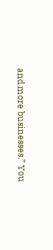and more businesses.” You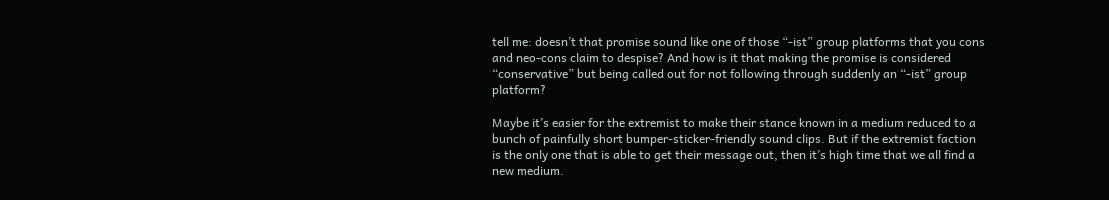tell me: doesn’t that promise sound like one of those “-ist” group platforms that you cons and neo-cons claim to despise? And how is it that making the promise is considered “conservative” but being called out for not following through suddenly an “-ist” group platform?

Maybe it’s easier for the extremist to make their stance known in a medium reduced to a bunch of painfully short bumper-sticker-friendly sound clips. But if the extremist faction is the only one that is able to get their message out, then it’s high time that we all find a new medium.